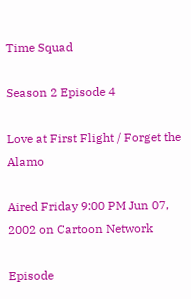Time Squad

Season 2 Episode 4

Love at First Flight / Forget the Alamo

Aired Friday 9:00 PM Jun 07, 2002 on Cartoon Network

Episode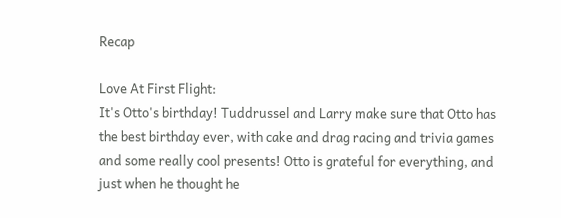Recap

Love At First Flight:
It's Otto's birthday! Tuddrussel and Larry make sure that Otto has the best birthday ever, with cake and drag racing and trivia games and some really cool presents! Otto is grateful for everything, and just when he thought he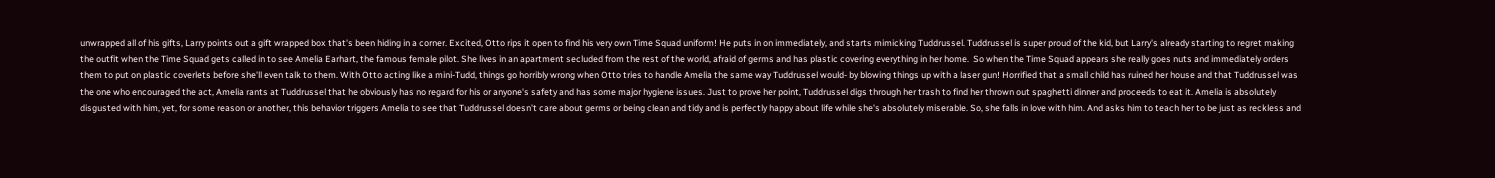unwrapped all of his gifts, Larry points out a gift wrapped box that's been hiding in a corner. Excited, Otto rips it open to find his very own Time Squad uniform! He puts in on immediately, and starts mimicking Tuddrussel. Tuddrussel is super proud of the kid, but Larry's already starting to regret making the outfit when the Time Squad gets called in to see Amelia Earhart, the famous female pilot. She lives in an apartment secluded from the rest of the world, afraid of germs and has plastic covering everything in her home.  So when the Time Squad appears she really goes nuts and immediately orders them to put on plastic coverlets before she'll even talk to them. With Otto acting like a mini-Tudd, things go horribly wrong when Otto tries to handle Amelia the same way Tuddrussel would- by blowing things up with a laser gun! Horrified that a small child has ruined her house and that Tuddrussel was the one who encouraged the act, Amelia rants at Tuddrussel that he obviously has no regard for his or anyone's safety and has some major hygiene issues. Just to prove her point, Tuddrussel digs through her trash to find her thrown out spaghetti dinner and proceeds to eat it. Amelia is absolutely disgusted with him, yet, for some reason or another, this behavior triggers Amelia to see that Tuddrussel doesn't care about germs or being clean and tidy and is perfectly happy about life while she's absolutely miserable. So, she falls in love with him. And asks him to teach her to be just as reckless and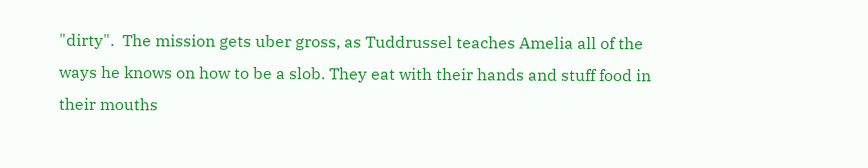"dirty".  The mission gets uber gross, as Tuddrussel teaches Amelia all of the ways he knows on how to be a slob. They eat with their hands and stuff food in their mouths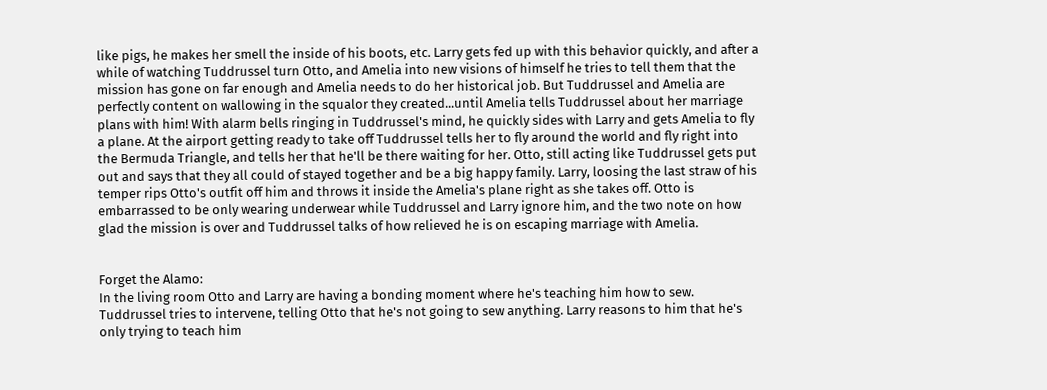like pigs, he makes her smell the inside of his boots, etc. Larry gets fed up with this behavior quickly, and after a while of watching Tuddrussel turn Otto, and Amelia into new visions of himself he tries to tell them that the mission has gone on far enough and Amelia needs to do her historical job. But Tuddrussel and Amelia are perfectly content on wallowing in the squalor they created...until Amelia tells Tuddrussel about her marriage plans with him! With alarm bells ringing in Tuddrussel's mind, he quickly sides with Larry and gets Amelia to fly a plane. At the airport getting ready to take off Tuddrussel tells her to fly around the world and fly right into the Bermuda Triangle, and tells her that he'll be there waiting for her. Otto, still acting like Tuddrussel gets put out and says that they all could of stayed together and be a big happy family. Larry, loosing the last straw of his temper rips Otto's outfit off him and throws it inside the Amelia's plane right as she takes off. Otto is embarrassed to be only wearing underwear while Tuddrussel and Larry ignore him, and the two note on how glad the mission is over and Tuddrussel talks of how relieved he is on escaping marriage with Amelia.


Forget the Alamo:
In the living room Otto and Larry are having a bonding moment where he's teaching him how to sew. Tuddrussel tries to intervene, telling Otto that he's not going to sew anything. Larry reasons to him that he's only trying to teach him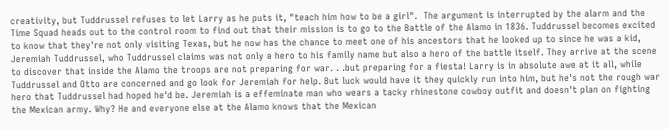creativity, but Tuddrussel refuses to let Larry as he puts it, "teach him how to be a girl".  The argument is interrupted by the alarm and the Time Squad heads out to the control room to find out that their mission is to go to the Battle of the Alamo in 1836. Tuddrussel becomes excited to know that they're not only visiting Texas, but he now has the chance to meet one of his ancestors that he looked up to since he was a kid, Jeremiah Tuddrussel, who Tuddrussel claims was not only a hero to his family name but also a hero of the battle itself. They arrive at the scene to discover that inside the Alamo the troops are not preparing for war. . .but preparing for a fiesta! Larry is in absolute awe at it all, while Tuddrussel and Otto are concerned and go look for Jeremiah for help. But luck would have it they quickly run into him, but he's not the rough war hero that Tuddrussel had hoped he'd be. Jeremiah is a effeminate man who wears a tacky rhinestone cowboy outfit and doesn't plan on fighting the Mexican army. Why? He and everyone else at the Alamo knows that the Mexican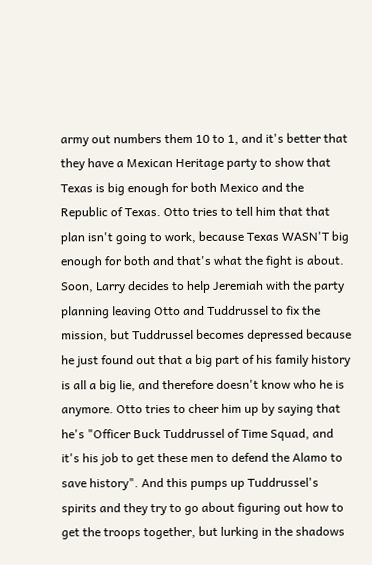army out numbers them 10 to 1, and it's better that they have a Mexican Heritage party to show that Texas is big enough for both Mexico and the Republic of Texas. Otto tries to tell him that that plan isn't going to work, because Texas WASN'T big enough for both and that's what the fight is about. Soon, Larry decides to help Jeremiah with the party planning leaving Otto and Tuddrussel to fix the mission, but Tuddrussel becomes depressed because he just found out that a big part of his family history is all a big lie, and therefore doesn't know who he is anymore. Otto tries to cheer him up by saying that he's "Officer Buck Tuddrussel of Time Squad, and it's his job to get these men to defend the Alamo to save history". And this pumps up Tuddrussel's spirits and they try to go about figuring out how to get the troops together, but lurking in the shadows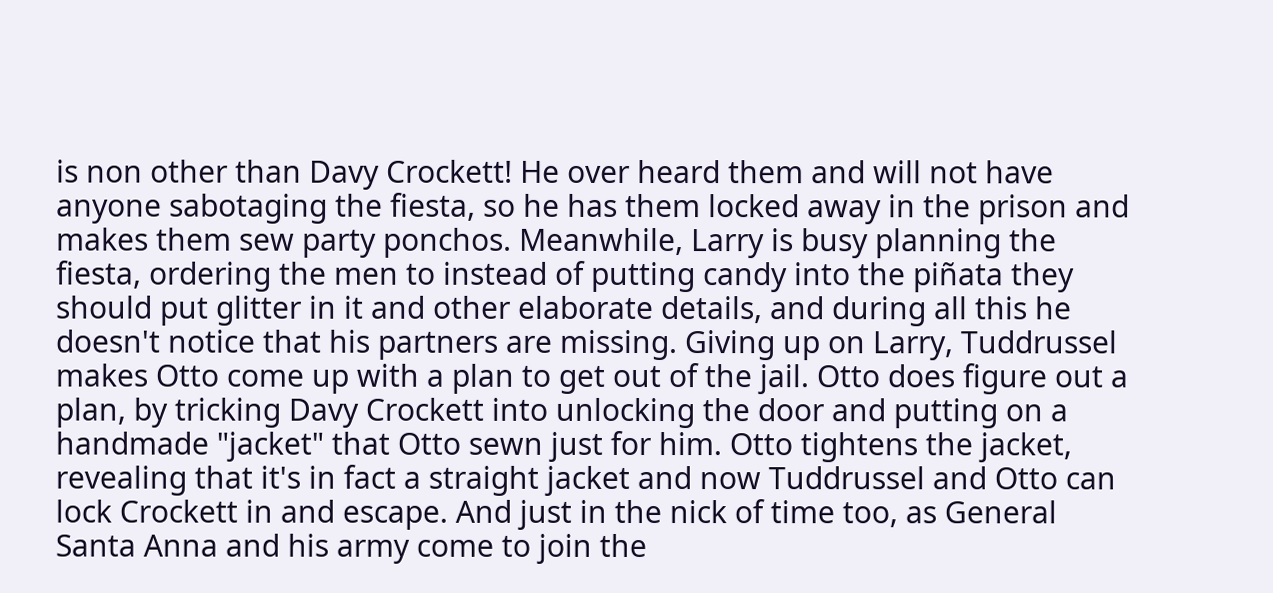is non other than Davy Crockett! He over heard them and will not have anyone sabotaging the fiesta, so he has them locked away in the prison and makes them sew party ponchos. Meanwhile, Larry is busy planning the fiesta, ordering the men to instead of putting candy into the piñata they should put glitter in it and other elaborate details, and during all this he doesn't notice that his partners are missing. Giving up on Larry, Tuddrussel makes Otto come up with a plan to get out of the jail. Otto does figure out a plan, by tricking Davy Crockett into unlocking the door and putting on a handmade "jacket" that Otto sewn just for him. Otto tightens the jacket, revealing that it's in fact a straight jacket and now Tuddrussel and Otto can lock Crockett in and escape. And just in the nick of time too, as General Santa Anna and his army come to join the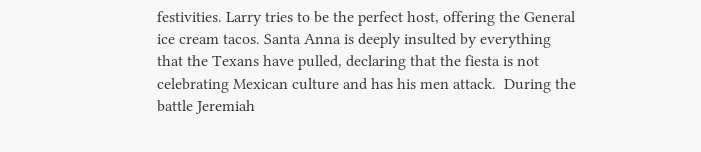festivities. Larry tries to be the perfect host, offering the General ice cream tacos. Santa Anna is deeply insulted by everything that the Texans have pulled, declaring that the fiesta is not celebrating Mexican culture and has his men attack.  During the battle Jeremiah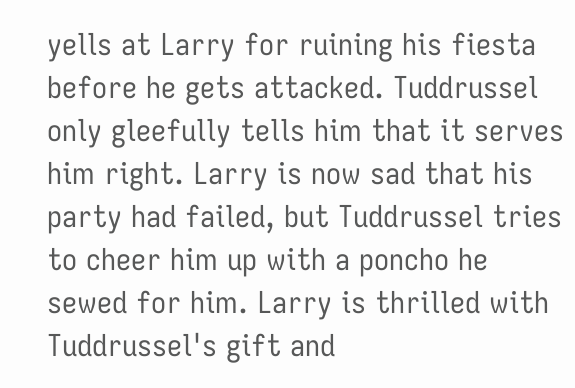yells at Larry for ruining his fiesta before he gets attacked. Tuddrussel only gleefully tells him that it serves him right. Larry is now sad that his party had failed, but Tuddrussel tries to cheer him up with a poncho he sewed for him. Larry is thrilled with Tuddrussel's gift and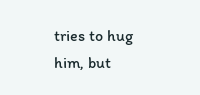tries to hug him, but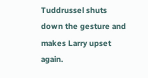Tuddrussel shuts down the gesture and makes Larry upset again.